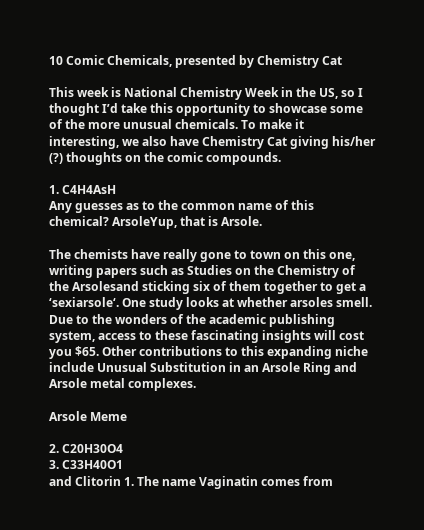10 Comic Chemicals, presented by Chemistry Cat

This week is National Chemistry Week in the US, so I thought I’d take this opportunity to showcase some of the more unusual chemicals. To make it interesting, we also have Chemistry Cat giving his/her (?) thoughts on the comic compounds.

1. C4H4AsH
Any guesses as to the common name of this chemical? ArsoleYup, that is Arsole.

The chemists have really gone to town on this one, writing papers such as Studies on the Chemistry of the Arsolesand sticking six of them together to get a ‘sexiarsole‘. One study looks at whether arsoles smell. Due to the wonders of the academic publishing system, access to these fascinating insights will cost you $65. Other contributions to this expanding niche include Unusual Substitution in an Arsole Ring and Arsole metal complexes.

Arsole Meme

2. C20H30O4
3. C33H40O1
and Clitorin 1. The name Vaginatin comes from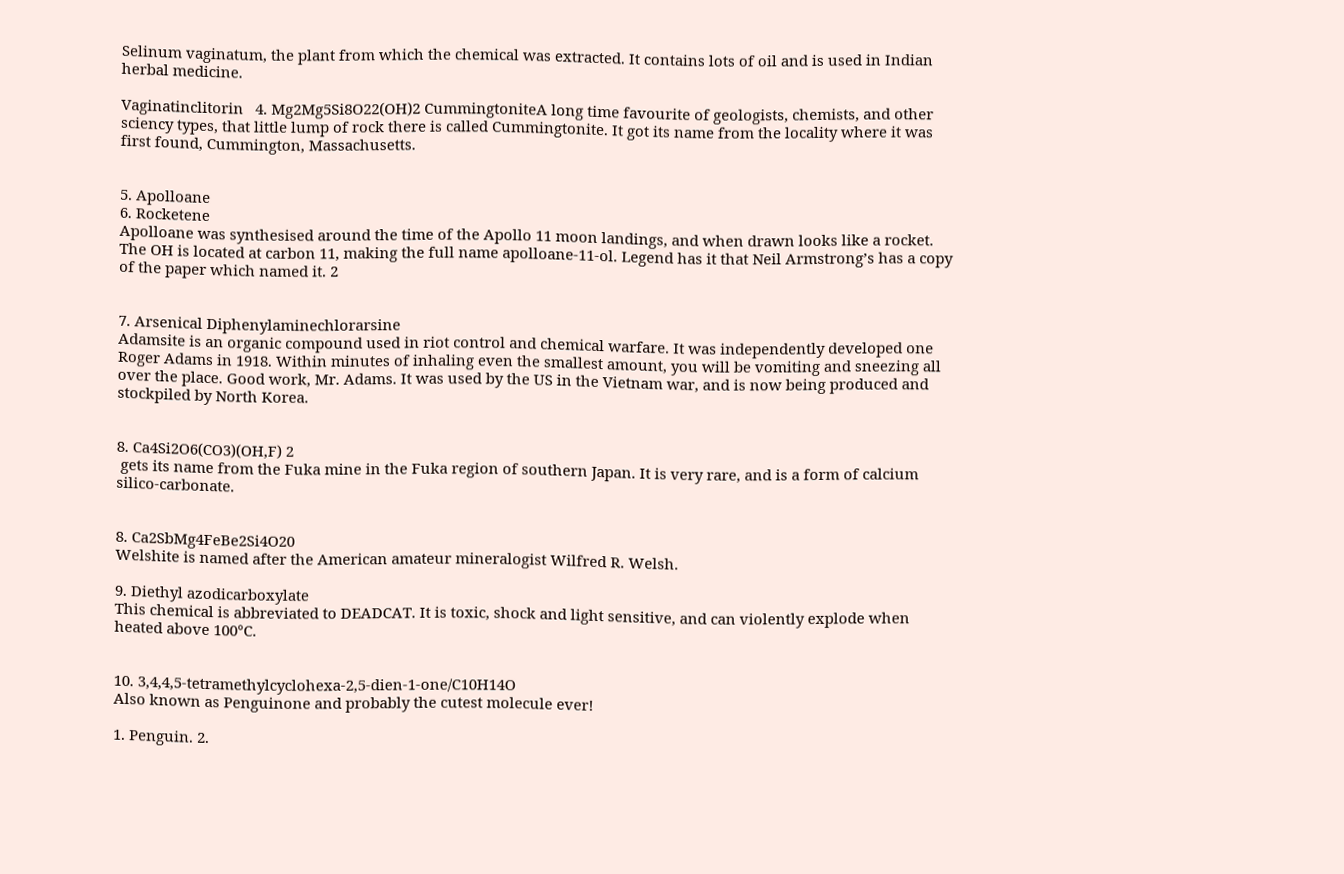Selinum vaginatum, the plant from which the chemical was extracted. It contains lots of oil and is used in Indian herbal medicine.

Vaginatinclitorin   4. Mg2Mg5Si8O22(OH)2 CummingtoniteA long time favourite of geologists, chemists, and other sciency types, that little lump of rock there is called Cummingtonite. It got its name from the locality where it was first found, Cummington, Massachusetts.


5. Apolloane
6. Rocketene
Apolloane was synthesised around the time of the Apollo 11 moon landings, and when drawn looks like a rocket. The OH is located at carbon 11, making the full name apolloane-11-ol. Legend has it that Neil Armstrong’s has a copy of the paper which named it. 2


7. Arsenical Diphenylaminechlorarsine
Adamsite is an organic compound used in riot control and chemical warfare. It was independently developed one Roger Adams in 1918. Within minutes of inhaling even the smallest amount, you will be vomiting and sneezing all over the place. Good work, Mr. Adams. It was used by the US in the Vietnam war, and is now being produced and stockpiled by North Korea.


8. Ca4Si2O6(CO3)(OH,F) 2
 gets its name from the Fuka mine in the Fuka region of southern Japan. It is very rare, and is a form of calcium silico-carbonate.


8. Ca2SbMg4FeBe2Si4O20
Welshite is named after the American amateur mineralogist Wilfred R. Welsh.

9. Diethyl azodicarboxylate
This chemical is abbreviated to DEADCAT. It is toxic, shock and light sensitive, and can violently explode when heated above 100°C.


10. 3,4,4,5-tetramethylcyclohexa-2,5-dien-1-one/C10H14O
Also known as Penguinone and probably the cutest molecule ever!

1. Penguin. 2.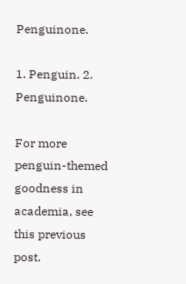Penguinone.

1. Penguin. 2. Penguinone.

For more penguin-themed goodness in academia, see this previous post.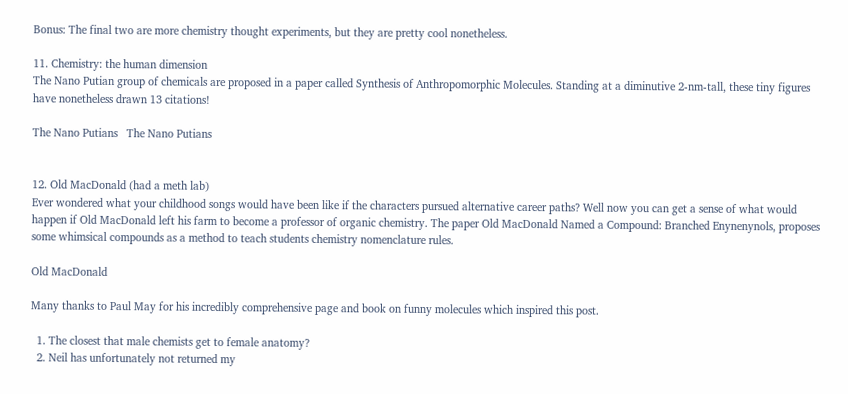Bonus: The final two are more chemistry thought experiments, but they are pretty cool nonetheless.

11. Chemistry: the human dimension
The Nano Putian group of chemicals are proposed in a paper called Synthesis of Anthropomorphic Molecules. Standing at a diminutive 2-nm-tall, these tiny figures have nonetheless drawn 13 citations!

The Nano Putians   The Nano Putians


12. Old MacDonald (had a meth lab)
Ever wondered what your childhood songs would have been like if the characters pursued alternative career paths? Well now you can get a sense of what would happen if Old MacDonald left his farm to become a professor of organic chemistry. The paper Old MacDonald Named a Compound: Branched Enynenynols, proposes some whimsical compounds as a method to teach students chemistry nomenclature rules.

Old MacDonald

Many thanks to Paul May for his incredibly comprehensive page and book on funny molecules which inspired this post.

  1. The closest that male chemists get to female anatomy?
  2. Neil has unfortunately not returned my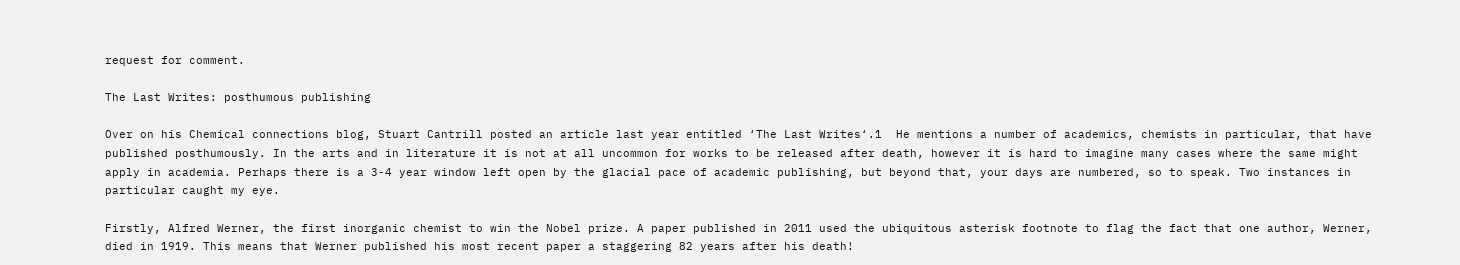request for comment.

The Last Writes: posthumous publishing

Over on his Chemical connections blog, Stuart Cantrill posted an article last year entitled ‘The Last Writes‘.1  He mentions a number of academics, chemists in particular, that have published posthumously. In the arts and in literature it is not at all uncommon for works to be released after death, however it is hard to imagine many cases where the same might apply in academia. Perhaps there is a 3-4 year window left open by the glacial pace of academic publishing, but beyond that, your days are numbered, so to speak. Two instances in particular caught my eye.

Firstly, Alfred Werner, the first inorganic chemist to win the Nobel prize. A paper published in 2011 used the ubiquitous asterisk footnote to flag the fact that one author, Werner, died in 1919. This means that Werner published his most recent paper a staggering 82 years after his death!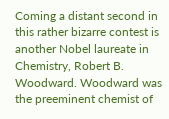Coming a distant second in this rather bizarre contest is another Nobel laureate in Chemistry, Robert B. Woodward. Woodward was the preeminent chemist of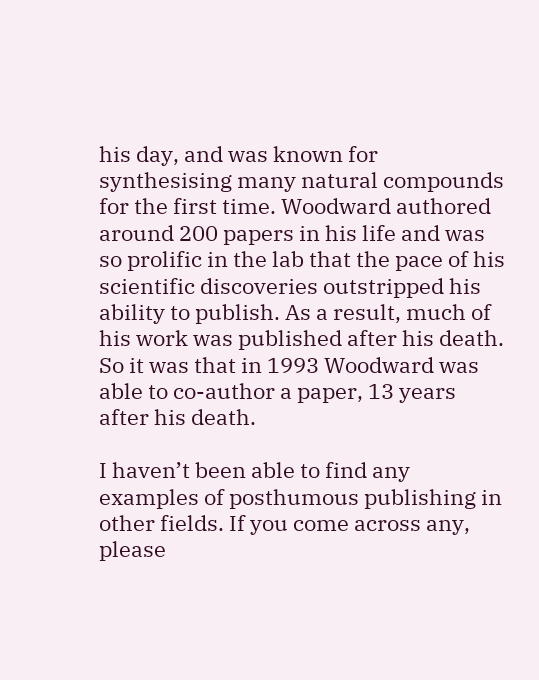his day, and was known for synthesising many natural compounds for the first time. Woodward authored around 200 papers in his life and was so prolific in the lab that the pace of his scientific discoveries outstripped his ability to publish. As a result, much of his work was published after his death. So it was that in 1993 Woodward was able to co-author a paper, 13 years after his death.

I haven’t been able to find any examples of posthumous publishing in other fields. If you come across any, please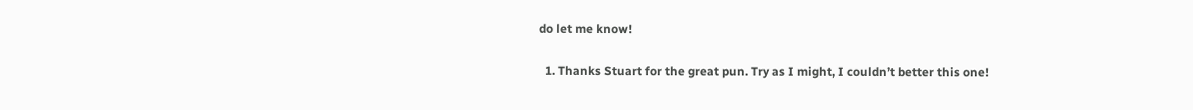do let me know!

  1. Thanks Stuart for the great pun. Try as I might, I couldn’t better this one!